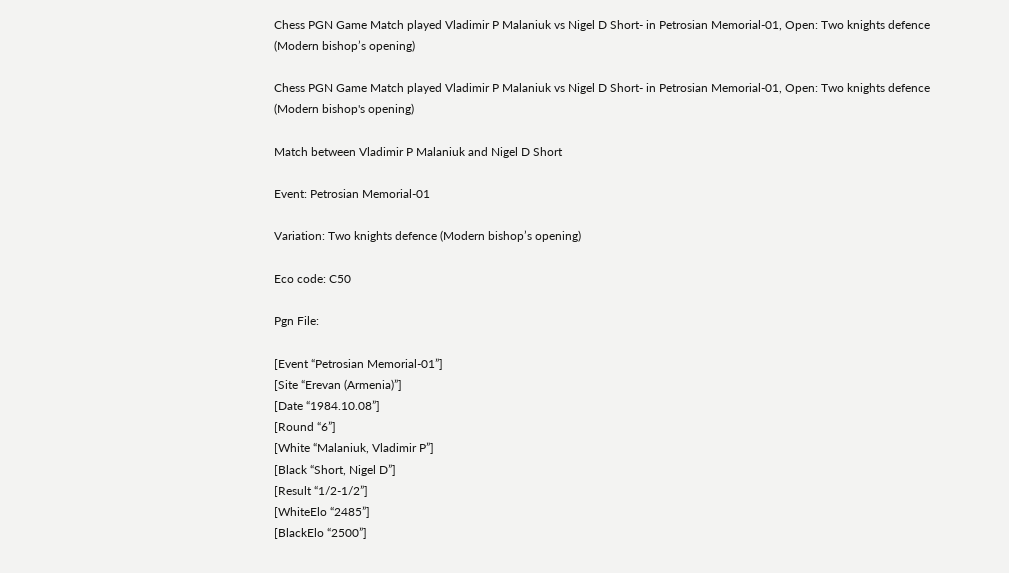Chess PGN Game Match played Vladimir P Malaniuk vs Nigel D Short- in Petrosian Memorial-01, Open: Two knights defence (Modern bishop’s opening)

Chess PGN Game Match played Vladimir P Malaniuk vs Nigel D Short- in Petrosian Memorial-01, Open: Two knights defence (Modern bishop's opening)

Match between Vladimir P Malaniuk and Nigel D Short

Event: Petrosian Memorial-01

Variation: Two knights defence (Modern bishop’s opening)

Eco code: C50

Pgn File:

[Event “Petrosian Memorial-01”]
[Site “Erevan (Armenia)”]
[Date “1984.10.08”]
[Round “6”]
[White “Malaniuk, Vladimir P”]
[Black “Short, Nigel D”]
[Result “1/2-1/2”]
[WhiteElo “2485”]
[BlackElo “2500”]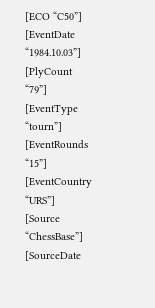[ECO “C50”]
[EventDate “1984.10.03”]
[PlyCount “79”]
[EventType “tourn”]
[EventRounds “15”]
[EventCountry “URS”]
[Source “ChessBase”]
[SourceDate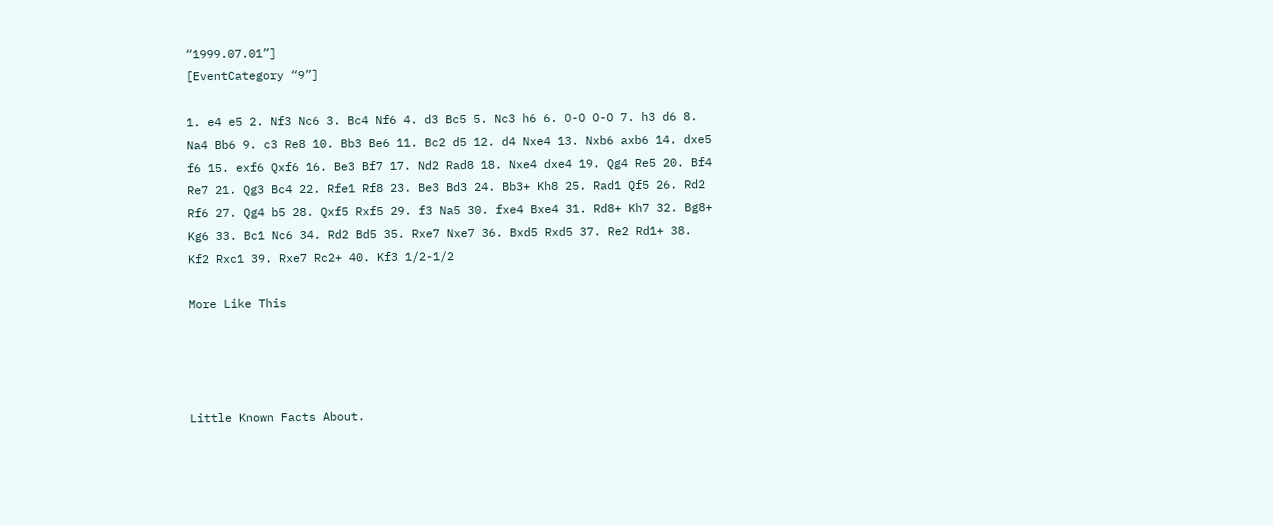“1999.07.01”]
[EventCategory “9”]

1. e4 e5 2. Nf3 Nc6 3. Bc4 Nf6 4. d3 Bc5 5. Nc3 h6 6. O-O O-O 7. h3 d6 8.
Na4 Bb6 9. c3 Re8 10. Bb3 Be6 11. Bc2 d5 12. d4 Nxe4 13. Nxb6 axb6 14. dxe5
f6 15. exf6 Qxf6 16. Be3 Bf7 17. Nd2 Rad8 18. Nxe4 dxe4 19. Qg4 Re5 20. Bf4
Re7 21. Qg3 Bc4 22. Rfe1 Rf8 23. Be3 Bd3 24. Bb3+ Kh8 25. Rad1 Qf5 26. Rd2
Rf6 27. Qg4 b5 28. Qxf5 Rxf5 29. f3 Na5 30. fxe4 Bxe4 31. Rd8+ Kh7 32. Bg8+
Kg6 33. Bc1 Nc6 34. Rd2 Bd5 35. Rxe7 Nxe7 36. Bxd5 Rxd5 37. Re2 Rd1+ 38.
Kf2 Rxc1 39. Rxe7 Rc2+ 40. Kf3 1/2-1/2

More Like This




Little Known Facts About.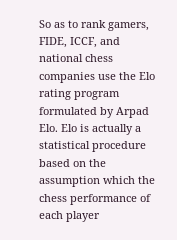So as to rank gamers, FIDE, ICCF, and national chess companies use the Elo rating program formulated by Arpad Elo. Elo is actually a statistical procedure based on the assumption which the chess performance of each player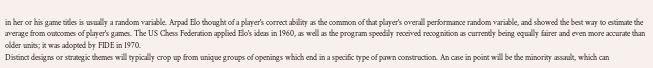in her or his game titles is usually a random variable. Arpad Elo thought of a player's correct ability as the common of that player's overall performance random variable, and showed the best way to estimate the average from outcomes of player's games. The US Chess Federation applied Elo's ideas in 1960, as well as the program speedily received recognition as currently being equally fairer and even more accurate than older units; it was adopted by FIDE in 1970.
Distinct designs or strategic themes will typically crop up from unique groups of openings which end in a specific type of pawn construction. An case in point will be the minority assault, which can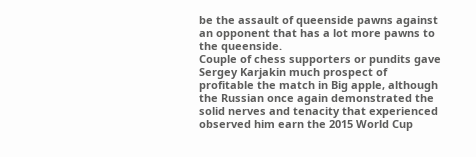be the assault of queenside pawns against an opponent that has a lot more pawns to the queenside.
Couple of chess supporters or pundits gave Sergey Karjakin much prospect of profitable the match in Big apple, although the Russian once again demonstrated the solid nerves and tenacity that experienced observed him earn the 2015 World Cup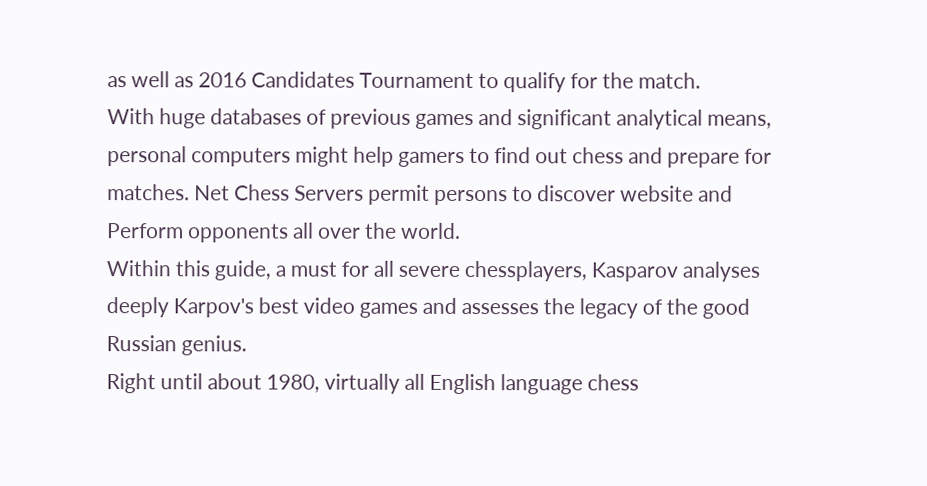as well as 2016 Candidates Tournament to qualify for the match.
With huge databases of previous games and significant analytical means, personal computers might help gamers to find out chess and prepare for matches. Net Chess Servers permit persons to discover website and Perform opponents all over the world.
Within this guide, a must for all severe chessplayers, Kasparov analyses deeply Karpov's best video games and assesses the legacy of the good Russian genius.
Right until about 1980, virtually all English language chess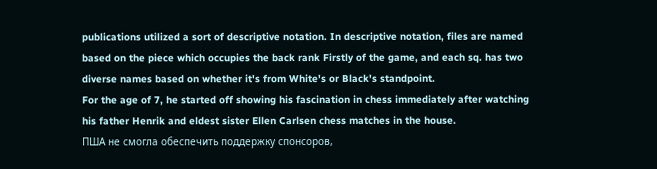publications utilized a sort of descriptive notation. In descriptive notation, files are named based on the piece which occupies the back rank Firstly of the game, and each sq. has two diverse names based on whether it's from White's or Black's standpoint.
For the age of 7, he started off showing his fascination in chess immediately after watching his father Henrik and eldest sister Ellen Carlsen chess matches in the house.
ПША не смогла обеспечить поддержку спонсоров,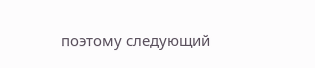поэтому следующий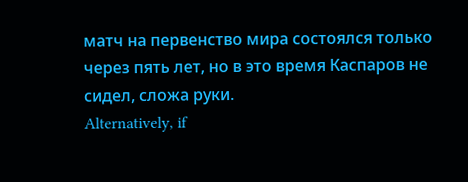матч на первенство мира состоялся только через пять лет, но в это время Каспаров не сидел, сложа руки.
Alternatively, if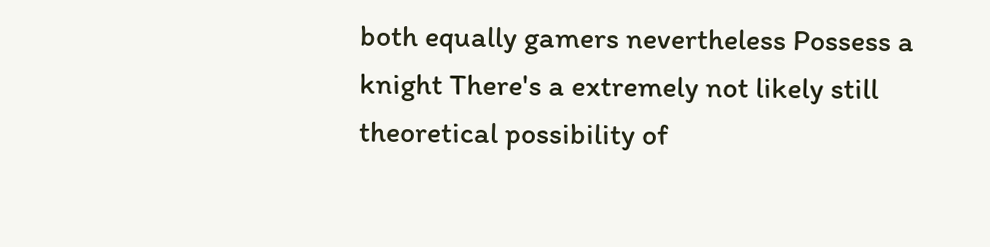both equally gamers nevertheless Possess a knight There's a extremely not likely still theoretical possibility of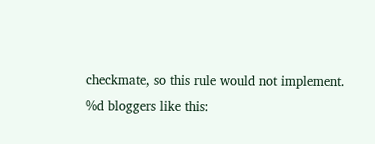checkmate, so this rule would not implement.
%d bloggers like this: